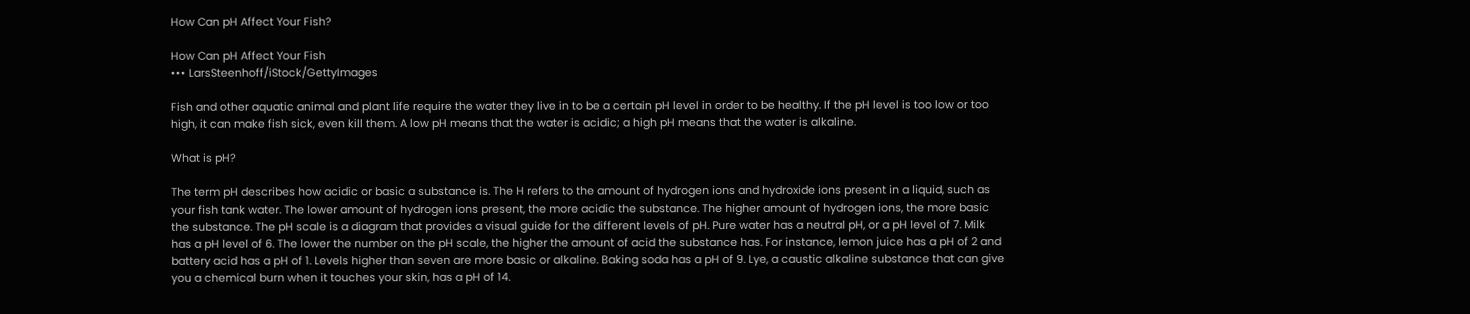How Can pH Affect Your Fish?

How Can pH Affect Your Fish
••• LarsSteenhoff/iStock/GettyImages

Fish and other aquatic animal and plant life require the water they live in to be a certain pH level in order to be healthy. If the pH level is too low or too high, it can make fish sick, even kill them. A low pH means that the water is acidic; a high pH means that the water is alkaline.

What is pH?

The term pH describes how acidic or basic a substance is. The H refers to the amount of hydrogen ions and hydroxide ions present in a liquid, such as your fish tank water. The lower amount of hydrogen ions present, the more acidic the substance. The higher amount of hydrogen ions, the more basic the substance. The pH scale is a diagram that provides a visual guide for the different levels of pH. Pure water has a neutral pH, or a pH level of 7. Milk has a pH level of 6. The lower the number on the pH scale, the higher the amount of acid the substance has. For instance, lemon juice has a pH of 2 and battery acid has a pH of 1. Levels higher than seven are more basic or alkaline. Baking soda has a pH of 9. Lye, a caustic alkaline substance that can give you a chemical burn when it touches your skin, has a pH of 14.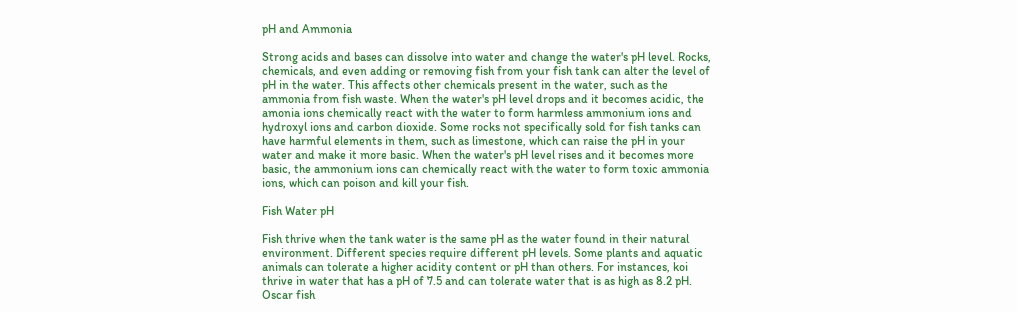pH and Ammonia

Strong acids and bases can dissolve into water and change the water's pH level. Rocks, chemicals, and even adding or removing fish from your fish tank can alter the level of pH in the water. This affects other chemicals present in the water, such as the ammonia from fish waste. When the water's pH level drops and it becomes acidic, the amonia ions chemically react with the water to form harmless ammonium ions and hydroxyl ions and carbon dioxide. Some rocks not specifically sold for fish tanks can have harmful elements in them, such as limestone, which can raise the pH in your water and make it more basic. When the water's pH level rises and it becomes more basic, the ammonium ions can chemically react with the water to form toxic ammonia ions, which can poison and kill your fish.

Fish Water pH

Fish thrive when the tank water is the same pH as the water found in their natural environment. Different species require different pH levels. Some plants and aquatic animals can tolerate a higher acidity content or pH than others. For instances, koi thrive in water that has a pH of 7.5 and can tolerate water that is as high as 8.2 pH. Oscar fish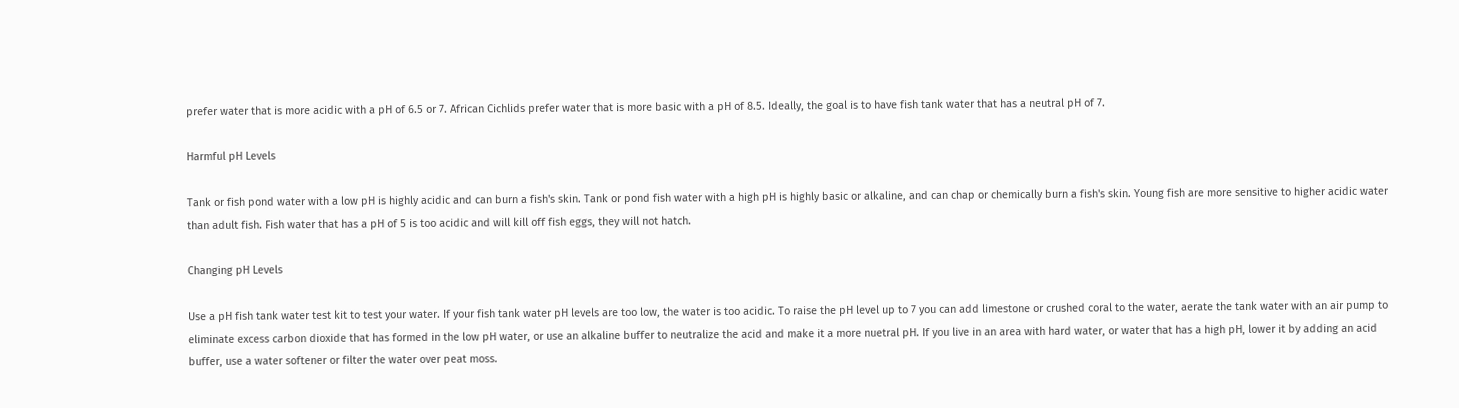prefer water that is more acidic with a pH of 6.5 or 7. African Cichlids prefer water that is more basic with a pH of 8.5. Ideally, the goal is to have fish tank water that has a neutral pH of 7.

Harmful pH Levels

Tank or fish pond water with a low pH is highly acidic and can burn a fish's skin. Tank or pond fish water with a high pH is highly basic or alkaline, and can chap or chemically burn a fish's skin. Young fish are more sensitive to higher acidic water than adult fish. Fish water that has a pH of 5 is too acidic and will kill off fish eggs, they will not hatch.

Changing pH Levels

Use a pH fish tank water test kit to test your water. If your fish tank water pH levels are too low, the water is too acidic. To raise the pH level up to 7 you can add limestone or crushed coral to the water, aerate the tank water with an air pump to eliminate excess carbon dioxide that has formed in the low pH water, or use an alkaline buffer to neutralize the acid and make it a more nuetral pH. If you live in an area with hard water, or water that has a high pH, lower it by adding an acid buffer, use a water softener or filter the water over peat moss.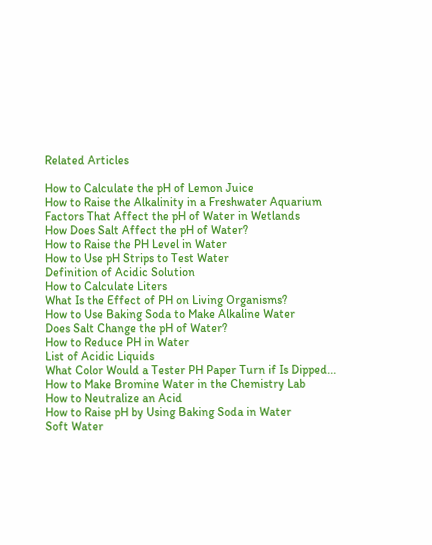Related Articles

How to Calculate the pH of Lemon Juice
How to Raise the Alkalinity in a Freshwater Aquarium
Factors That Affect the pH of Water in Wetlands
How Does Salt Affect the pH of Water?
How to Raise the PH Level in Water
How to Use pH Strips to Test Water
Definition of Acidic Solution
How to Calculate Liters
What Is the Effect of PH on Living Organisms?
How to Use Baking Soda to Make Alkaline Water
Does Salt Change the pH of Water?
How to Reduce PH in Water
List of Acidic Liquids
What Color Would a Tester PH Paper Turn if Is Dipped...
How to Make Bromine Water in the Chemistry Lab
How to Neutralize an Acid
How to Raise pH by Using Baking Soda in Water
Soft Water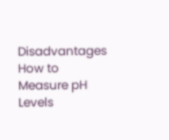Disadvantages
How to Measure pH Levels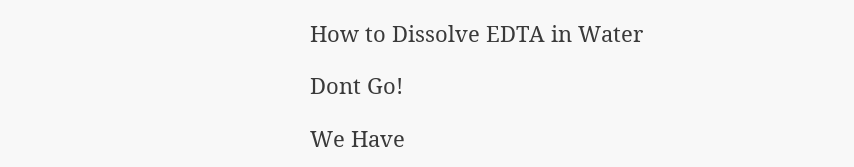How to Dissolve EDTA in Water

Dont Go!

We Have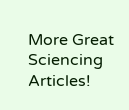More Great Sciencing Articles!